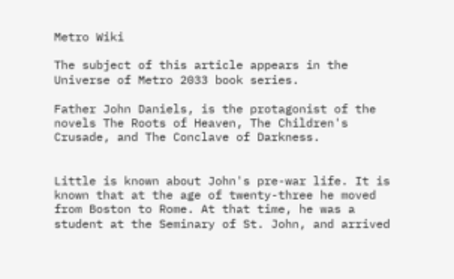Metro Wiki

The subject of this article appears in the Universe of Metro 2033 book series.

Father John Daniels, is the protagonist of the novels The Roots of Heaven, The Children's Crusade, and The Conclave of Darkness.


Little is known about John's pre-war life. It is known that at the age of twenty-three he moved from Boston to Rome. At that time, he was a student at the Seminary of St. John, and arrived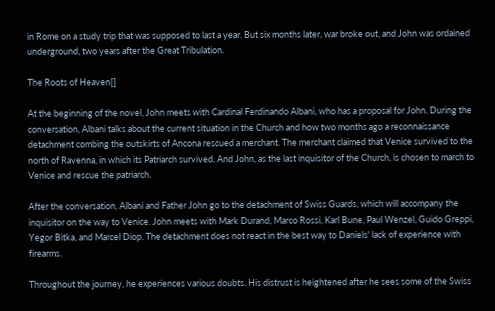in Rome on a study trip that was supposed to last a year. But six months later, war broke out, and John was ordained underground, two years after the Great Tribulation.

The Roots of Heaven[]

At the beginning of the novel, John meets with Cardinal Ferdinando Albani, who has a proposal for John. During the conversation, Albani talks about the current situation in the Church and how two months ago a reconnaissance detachment combing the outskirts of Ancona rescued a merchant. The merchant claimed that Venice survived to the north of Ravenna, in which its Patriarch survived. And John, as the last inquisitor of the Church, is chosen to march to Venice and rescue the patriarch.

After the conversation, Albani and Father John go to the detachment of Swiss Guards, which will accompany the inquisitor on the way to Venice. John meets with Mark Durand, Marco Rossi, Karl Bune, Paul Wenzel, Guido Greppi, Yegor Bitka, and Marcel Diop. The detachment does not react in the best way to Daniels' lack of experience with firearms.

Throughout the journey, he experiences various doubts. His distrust is heightened after he sees some of the Swiss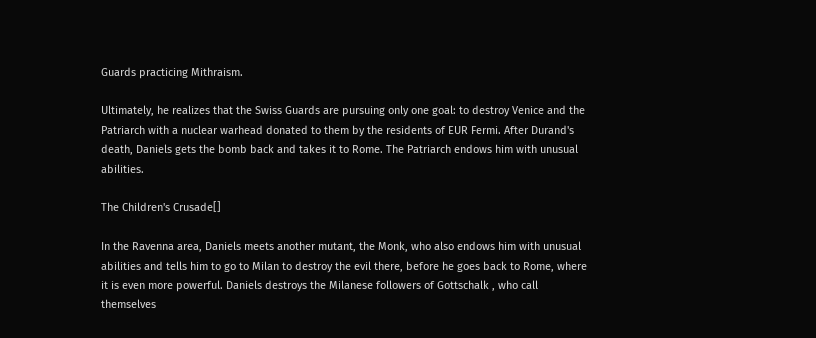Guards practicing Mithraism.

Ultimately, he realizes that the Swiss Guards are pursuing only one goal: to destroy Venice and the Patriarch with a nuclear warhead donated to them by the residents of EUR Fermi. After Durand's death, Daniels gets the bomb back and takes it to Rome. The Patriarch endows him with unusual abilities.

The Children's Crusade[]

In the Ravenna area, Daniels meets another mutant, the Monk, who also endows him with unusual abilities and tells him to go to Milan to destroy the evil there, before he goes back to Rome, where it is even more powerful. Daniels destroys the Milanese followers of Gottschalk , who call themselves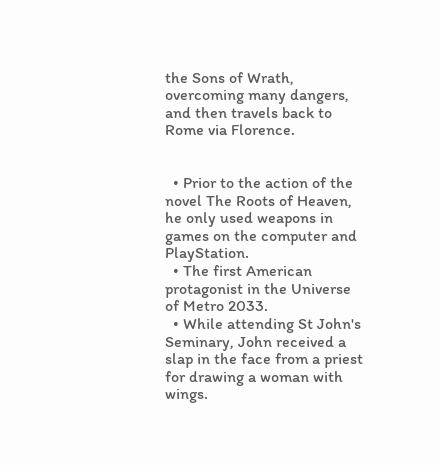the Sons of Wrath, overcoming many dangers, and then travels back to Rome via Florence.


  • Prior to the action of the novel The Roots of Heaven, he only used weapons in games on the computer and PlayStation.
  • The first American protagonist in the Universe of Metro 2033.
  • While attending St John's Seminary, John received a slap in the face from a priest for drawing a woman with wings.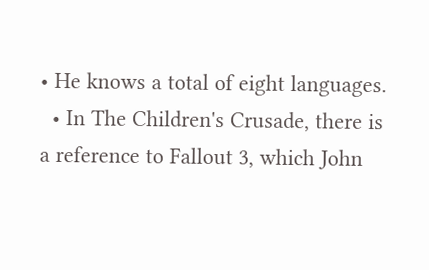• He knows a total of eight languages.
  • In The Children's Crusade, there is a reference to Fallout 3, which John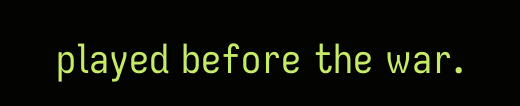played before the war.